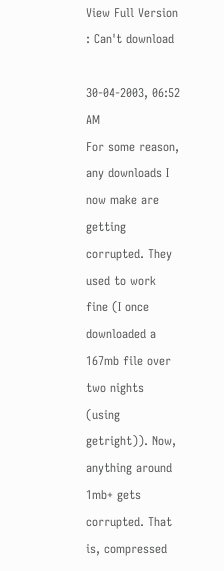View Full Version : Can't download

30-04-2003, 06:52 AM
For some reason, any downloads I now make are getting corrupted. They used to work fine (I once downloaded a 167mb file over two nights (using getright)). Now, anything around 1mb+ gets corrupted. That is, compressed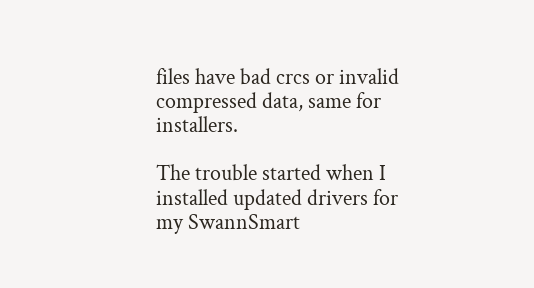files have bad crcs or invalid compressed data, same for installers.

The trouble started when I installed updated drivers for my SwannSmart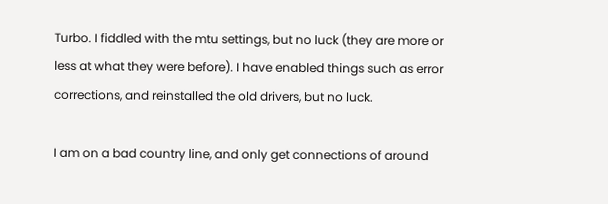Turbo. I fiddled with the mtu settings, but no luck (they are more or less at what they were before). I have enabled things such as error corrections, and reinstalled the old drivers, but no luck.

I am on a bad country line, and only get connections of around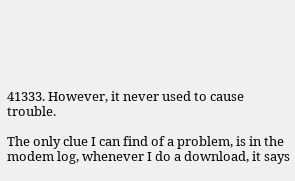41333. However, it never used to cause trouble.

The only clue I can find of a problem, is in the modem log, whenever I do a download, it says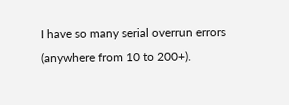I have so many serial overrun errors (anywhere from 10 to 200+).